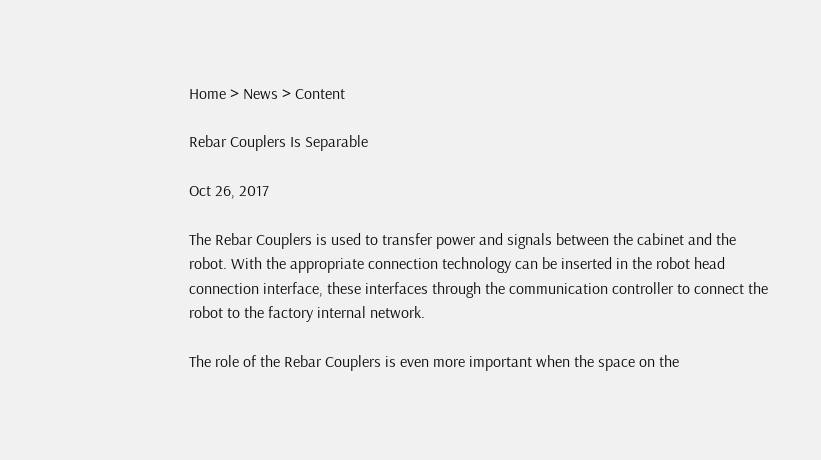Home > News > Content

Rebar Couplers Is Separable

Oct 26, 2017

The Rebar Couplers is used to transfer power and signals between the cabinet and the robot. With the appropriate connection technology can be inserted in the robot head connection interface, these interfaces through the communication controller to connect the robot to the factory internal network.

The role of the Rebar Couplers is even more important when the space on the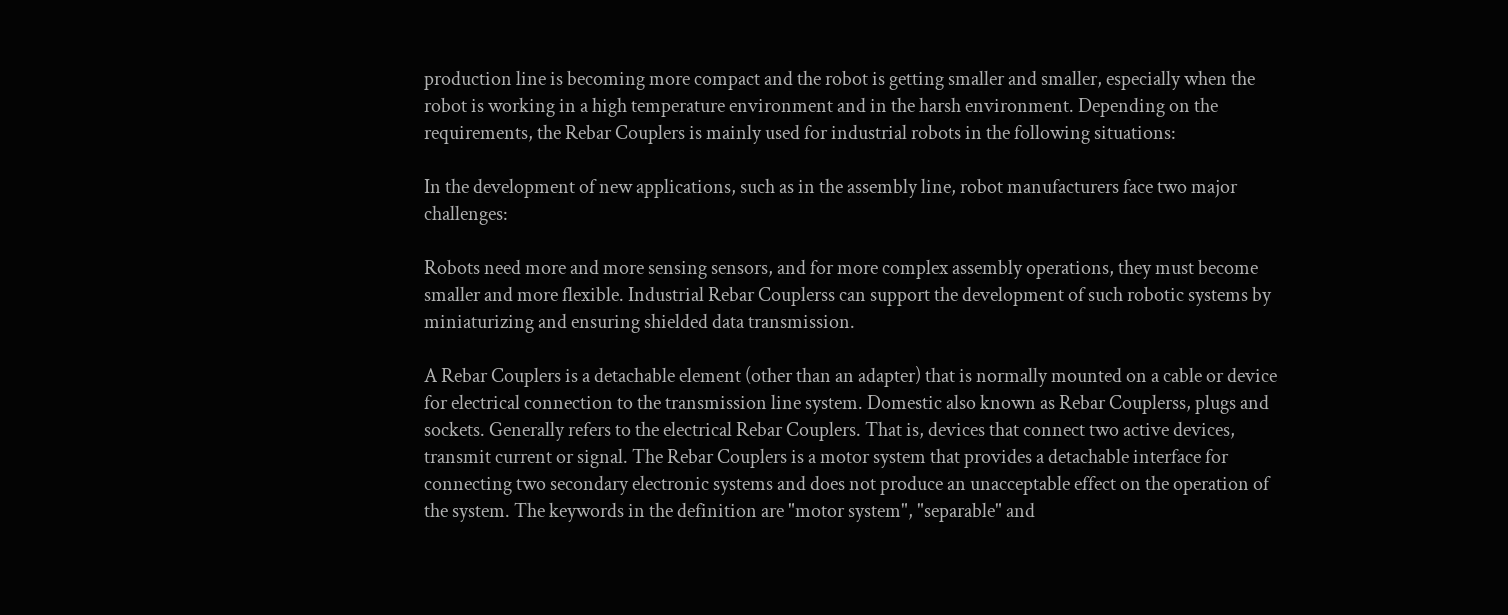production line is becoming more compact and the robot is getting smaller and smaller, especially when the robot is working in a high temperature environment and in the harsh environment. Depending on the requirements, the Rebar Couplers is mainly used for industrial robots in the following situations:

In the development of new applications, such as in the assembly line, robot manufacturers face two major challenges:

Robots need more and more sensing sensors, and for more complex assembly operations, they must become smaller and more flexible. Industrial Rebar Couplerss can support the development of such robotic systems by miniaturizing and ensuring shielded data transmission.

A Rebar Couplers is a detachable element (other than an adapter) that is normally mounted on a cable or device for electrical connection to the transmission line system. Domestic also known as Rebar Couplerss, plugs and sockets. Generally refers to the electrical Rebar Couplers. That is, devices that connect two active devices, transmit current or signal. The Rebar Couplers is a motor system that provides a detachable interface for connecting two secondary electronic systems and does not produce an unacceptable effect on the operation of the system. The keywords in the definition are "motor system", "separable" and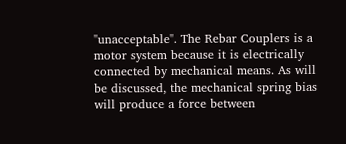"unacceptable". The Rebar Couplers is a motor system because it is electrically connected by mechanical means. As will be discussed, the mechanical spring bias will produce a force between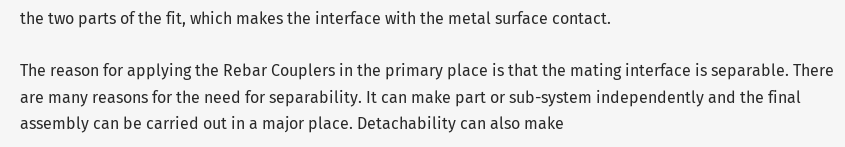the two parts of the fit, which makes the interface with the metal surface contact.

The reason for applying the Rebar Couplers in the primary place is that the mating interface is separable. There are many reasons for the need for separability. It can make part or sub-system independently and the final assembly can be carried out in a major place. Detachability can also make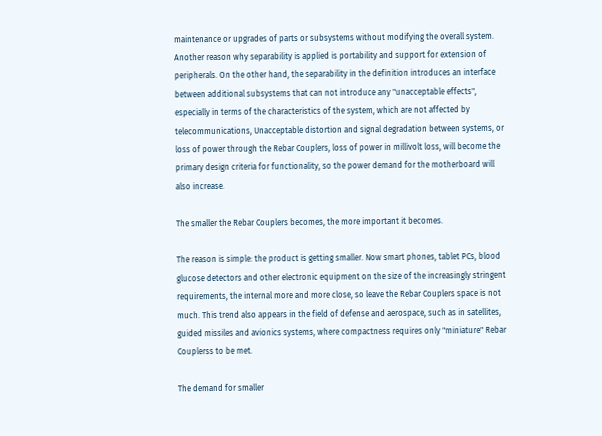maintenance or upgrades of parts or subsystems without modifying the overall system. Another reason why separability is applied is portability and support for extension of peripherals. On the other hand, the separability in the definition introduces an interface between additional subsystems that can not introduce any "unacceptable effects", especially in terms of the characteristics of the system, which are not affected by telecommunications, Unacceptable distortion and signal degradation between systems, or loss of power through the Rebar Couplers, loss of power in millivolt loss, will become the primary design criteria for functionality, so the power demand for the motherboard will also increase.

The smaller the Rebar Couplers becomes, the more important it becomes.

The reason is simple: the product is getting smaller. Now smart phones, tablet PCs, blood glucose detectors and other electronic equipment on the size of the increasingly stringent requirements, the internal more and more close, so leave the Rebar Couplers space is not much. This trend also appears in the field of defense and aerospace, such as in satellites, guided missiles and avionics systems, where compactness requires only "miniature" Rebar Couplerss to be met.

The demand for smaller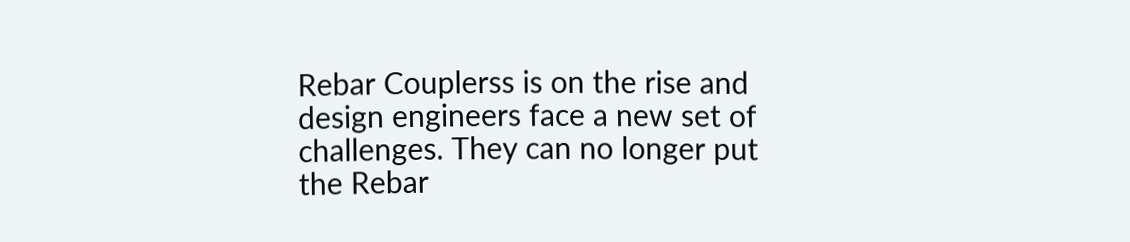Rebar Couplerss is on the rise and design engineers face a new set of challenges. They can no longer put the Rebar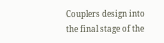Couplers design into the final stage of the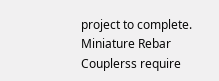project to complete. Miniature Rebar Couplerss require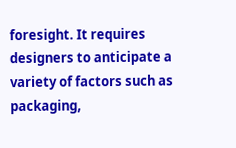foresight. It requires designers to anticipate a variety of factors such as packaging,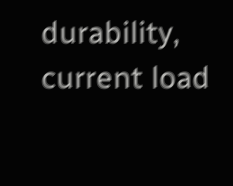durability, current load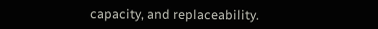capacity, and replaceability.